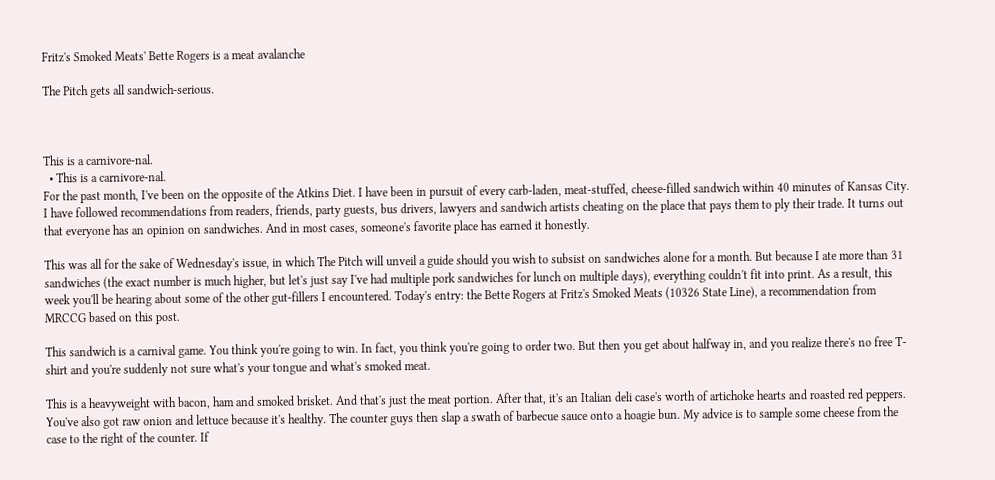Fritz's Smoked Meats' Bette Rogers is a meat avalanche

The Pitch gets all sandwich-serious.



This is a carnivore-nal.
  • This is a carnivore-nal.
For the past month, I've been on the opposite of the Atkins Diet. I have been in pursuit of every carb-laden, meat-stuffed, cheese-filled sandwich within 40 minutes of Kansas City. I have followed recommendations from readers, friends, party guests, bus drivers, lawyers and sandwich artists cheating on the place that pays them to ply their trade. It turns out that everyone has an opinion on sandwiches. And in most cases, someone's favorite place has earned it honestly.

This was all for the sake of Wednesday's issue, in which The Pitch will unveil a guide should you wish to subsist on sandwiches alone for a month. But because I ate more than 31 sandwiches (the exact number is much higher, but let's just say I've had multiple pork sandwiches for lunch on multiple days), everything couldn't fit into print. As a result, this week you'll be hearing about some of the other gut-fillers I encountered. Today's entry: the Bette Rogers at Fritz's Smoked Meats (10326 State Line), a recommendation from MRCCG based on this post.

This sandwich is a carnival game. You think you're going to win. In fact, you think you're going to order two. But then you get about halfway in, and you realize there's no free T-shirt and you're suddenly not sure what's your tongue and what's smoked meat.

This is a heavyweight with bacon, ham and smoked brisket. And that's just the meat portion. After that, it's an Italian deli case's worth of artichoke hearts and roasted red peppers. You've also got raw onion and lettuce because it's healthy. The counter guys then slap a swath of barbecue sauce onto a hoagie bun. My advice is to sample some cheese from the case to the right of the counter. If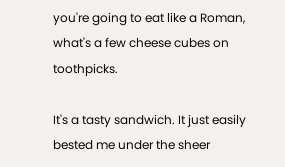you're going to eat like a Roman, what's a few cheese cubes on toothpicks.

It's a tasty sandwich. It just easily bested me under the sheer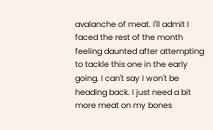avalanche of meat. I'll admit I faced the rest of the month feeling daunted after attempting to tackle this one in the early going. I can't say I won't be heading back. I just need a bit more meat on my bones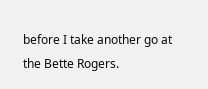before I take another go at the Bette Rogers.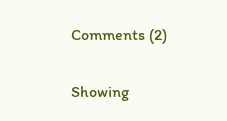Comments (2)

Showing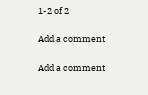1-2 of 2

Add a comment

Add a comment